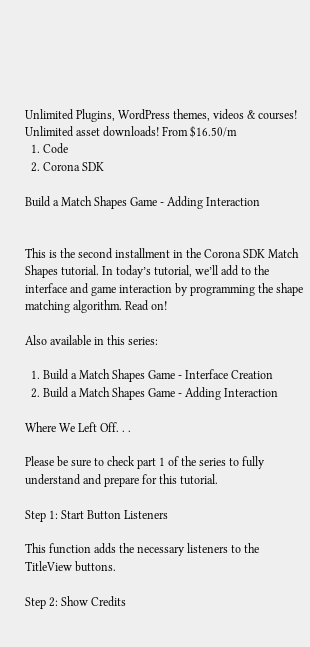Unlimited Plugins, WordPress themes, videos & courses! Unlimited asset downloads! From $16.50/m
  1. Code
  2. Corona SDK

Build a Match Shapes Game - Adding Interaction


This is the second installment in the Corona SDK Match Shapes tutorial. In today’s tutorial, we’ll add to the interface and game interaction by programming the shape matching algorithm. Read on!

Also available in this series:

  1. Build a Match Shapes Game - Interface Creation
  2. Build a Match Shapes Game - Adding Interaction

Where We Left Off. . .

Please be sure to check part 1 of the series to fully understand and prepare for this tutorial.

Step 1: Start Button Listeners

This function adds the necessary listeners to the TitleView buttons.

Step 2: Show Credits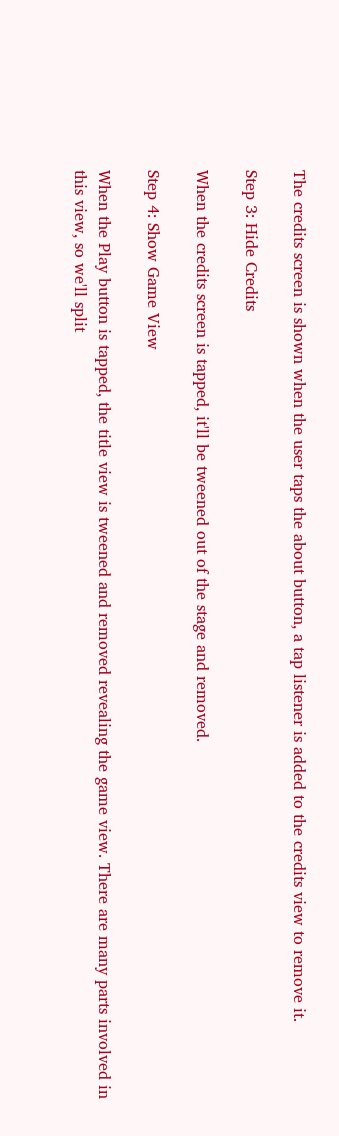The credits screen is shown when the user taps the about button, a tap listener is added to the credits view to remove it.

Step 3: Hide Credits

When the credits screen is tapped, it'll be tweened out of the stage and removed.

Step 4: Show Game View

When the Play button is tapped, the title view is tweened and removed revealing the game view. There are many parts involved in this view, so we'll split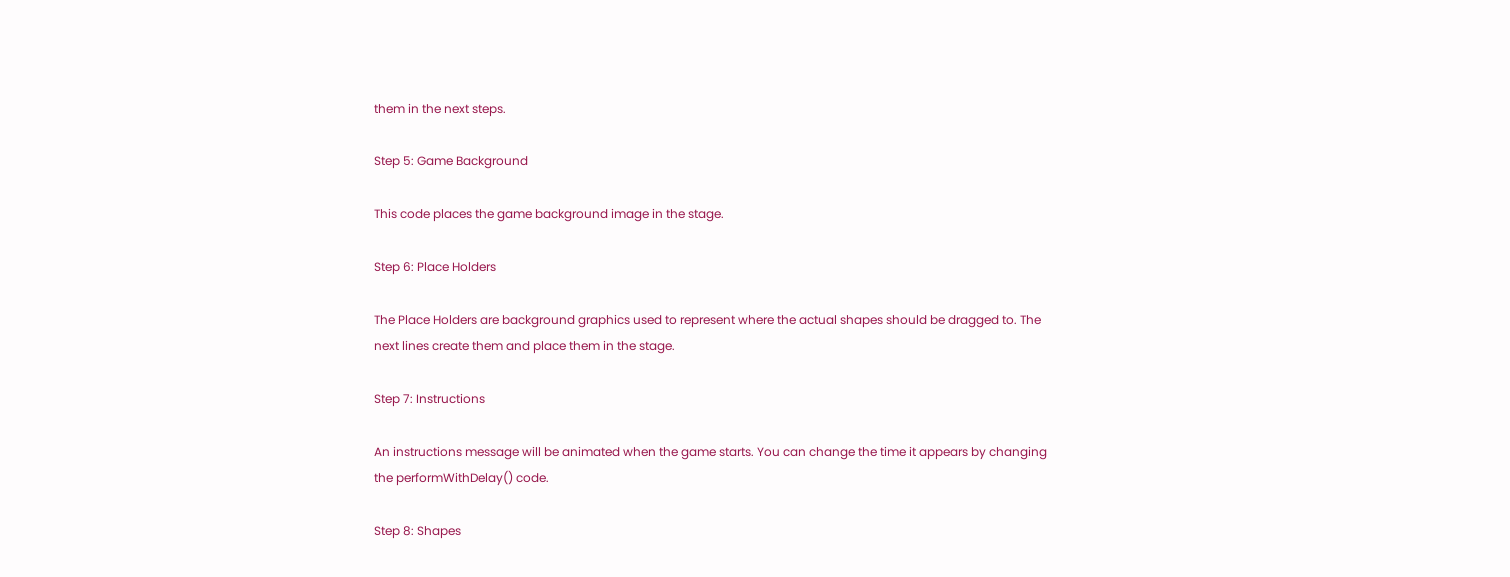them in the next steps.

Step 5: Game Background

This code places the game background image in the stage.

Step 6: Place Holders

The Place Holders are background graphics used to represent where the actual shapes should be dragged to. The next lines create them and place them in the stage.

Step 7: Instructions

An instructions message will be animated when the game starts. You can change the time it appears by changing the performWithDelay() code.

Step 8: Shapes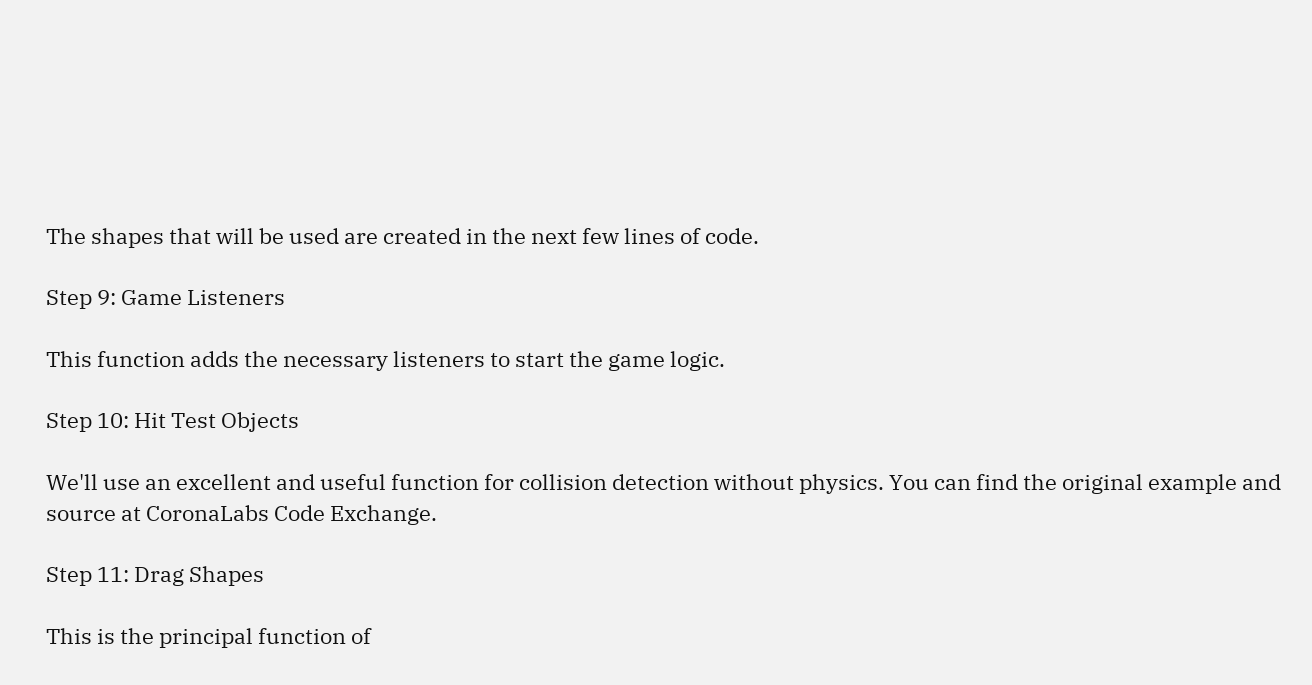The shapes that will be used are created in the next few lines of code.

Step 9: Game Listeners

This function adds the necessary listeners to start the game logic.

Step 10: Hit Test Objects

We'll use an excellent and useful function for collision detection without physics. You can find the original example and source at CoronaLabs Code Exchange.

Step 11: Drag Shapes

This is the principal function of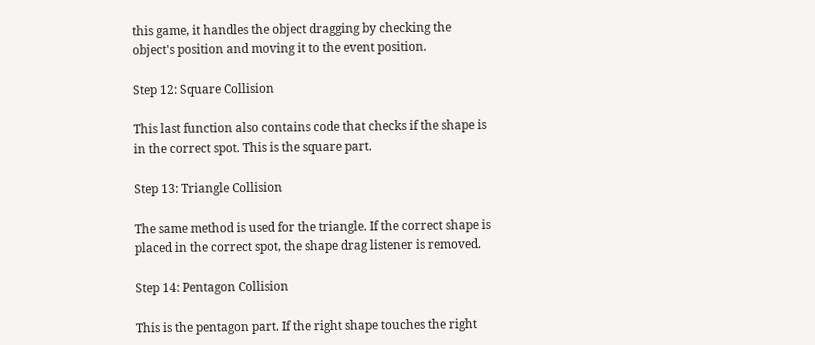this game, it handles the object dragging by checking the object's position and moving it to the event position.

Step 12: Square Collision

This last function also contains code that checks if the shape is in the correct spot. This is the square part.

Step 13: Triangle Collision

The same method is used for the triangle. If the correct shape is placed in the correct spot, the shape drag listener is removed.

Step 14: Pentagon Collision

This is the pentagon part. If the right shape touches the right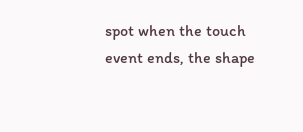spot when the touch event ends, the shape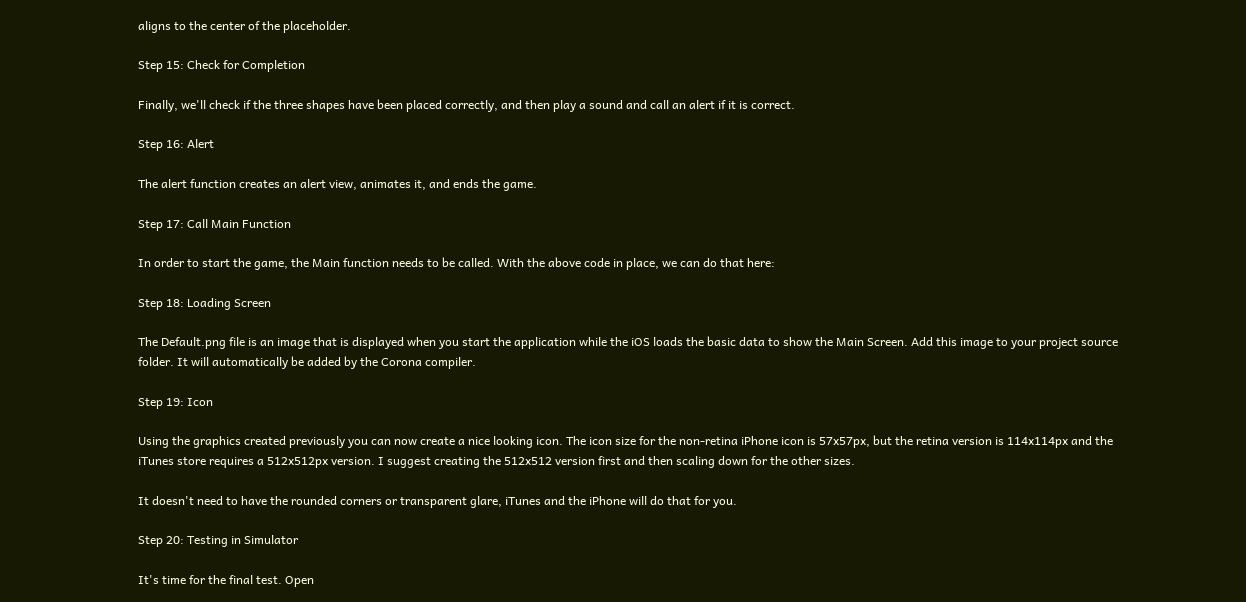aligns to the center of the placeholder.

Step 15: Check for Completion

Finally, we'll check if the three shapes have been placed correctly, and then play a sound and call an alert if it is correct.

Step 16: Alert

The alert function creates an alert view, animates it, and ends the game.

Step 17: Call Main Function

In order to start the game, the Main function needs to be called. With the above code in place, we can do that here:

Step 18: Loading Screen

The Default.png file is an image that is displayed when you start the application while the iOS loads the basic data to show the Main Screen. Add this image to your project source folder. It will automatically be added by the Corona compiler.

Step 19: Icon

Using the graphics created previously you can now create a nice looking icon. The icon size for the non-retina iPhone icon is 57x57px, but the retina version is 114x114px and the iTunes store requires a 512x512px version. I suggest creating the 512x512 version first and then scaling down for the other sizes.

It doesn't need to have the rounded corners or transparent glare, iTunes and the iPhone will do that for you.

Step 20: Testing in Simulator

It's time for the final test. Open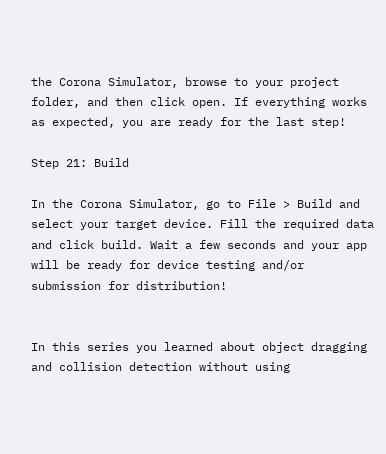the Corona Simulator, browse to your project folder, and then click open. If everything works as expected, you are ready for the last step!

Step 21: Build

In the Corona Simulator, go to File > Build and select your target device. Fill the required data and click build. Wait a few seconds and your app will be ready for device testing and/or submission for distribution!


In this series you learned about object dragging and collision detection without using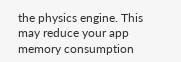the physics engine. This may reduce your app memory consumption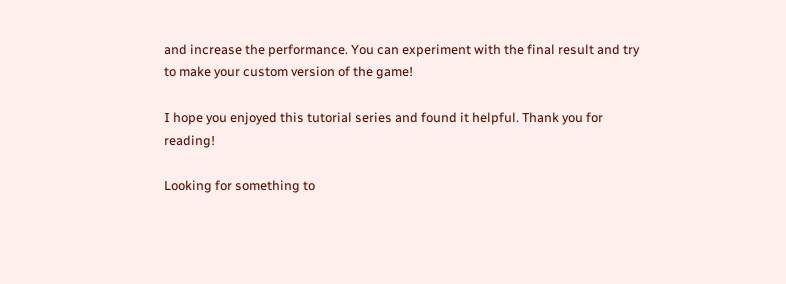and increase the performance. You can experiment with the final result and try to make your custom version of the game!

I hope you enjoyed this tutorial series and found it helpful. Thank you for reading!

Looking for something to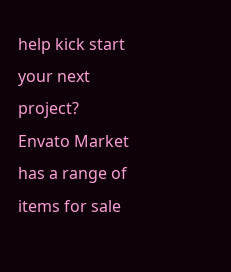help kick start your next project?
Envato Market has a range of items for sale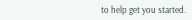to help get you started.